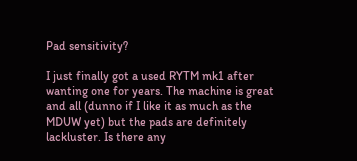Pad sensitivity?

I just finally got a used RYTM mk1 after wanting one for years. The machine is great and all (dunno if I like it as much as the MDUW yet) but the pads are definitely lackluster. Is there any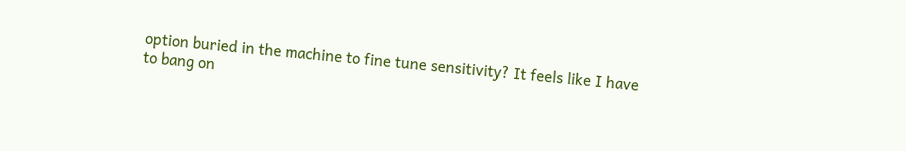option buried in the machine to fine tune sensitivity? It feels like I have to bang on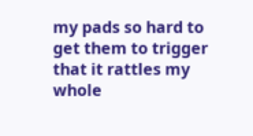my pads so hard to get them to trigger that it rattles my whole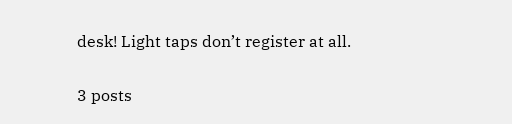desk! Light taps don’t register at all.

3 posts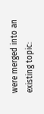were merged into an existing topic: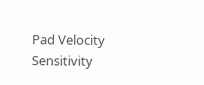Pad Velocity Sensitivity